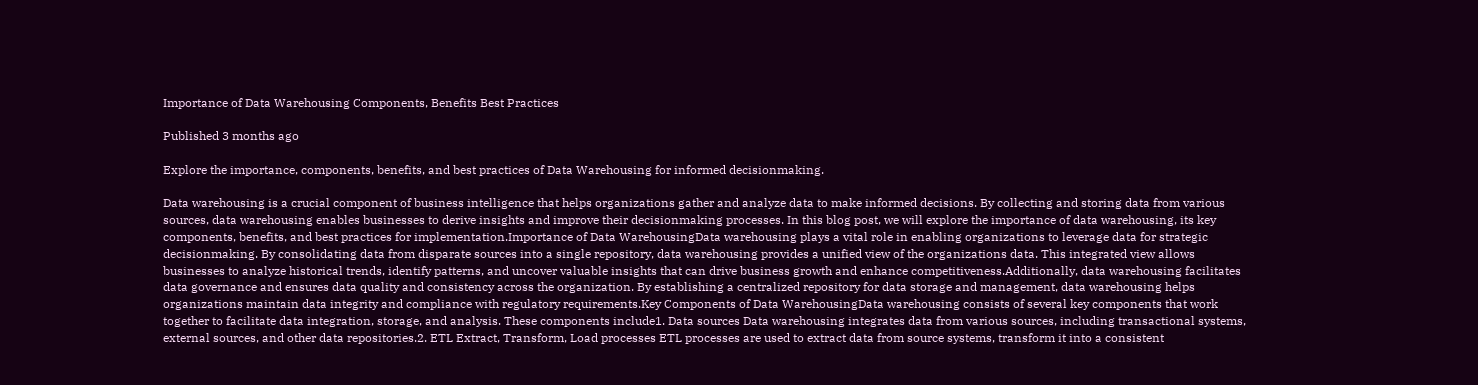Importance of Data Warehousing Components, Benefits Best Practices

Published 3 months ago

Explore the importance, components, benefits, and best practices of Data Warehousing for informed decisionmaking.

Data warehousing is a crucial component of business intelligence that helps organizations gather and analyze data to make informed decisions. By collecting and storing data from various sources, data warehousing enables businesses to derive insights and improve their decisionmaking processes. In this blog post, we will explore the importance of data warehousing, its key components, benefits, and best practices for implementation.Importance of Data WarehousingData warehousing plays a vital role in enabling organizations to leverage data for strategic decisionmaking. By consolidating data from disparate sources into a single repository, data warehousing provides a unified view of the organizations data. This integrated view allows businesses to analyze historical trends, identify patterns, and uncover valuable insights that can drive business growth and enhance competitiveness.Additionally, data warehousing facilitates data governance and ensures data quality and consistency across the organization. By establishing a centralized repository for data storage and management, data warehousing helps organizations maintain data integrity and compliance with regulatory requirements.Key Components of Data WarehousingData warehousing consists of several key components that work together to facilitate data integration, storage, and analysis. These components include1. Data sources Data warehousing integrates data from various sources, including transactional systems, external sources, and other data repositories.2. ETL Extract, Transform, Load processes ETL processes are used to extract data from source systems, transform it into a consistent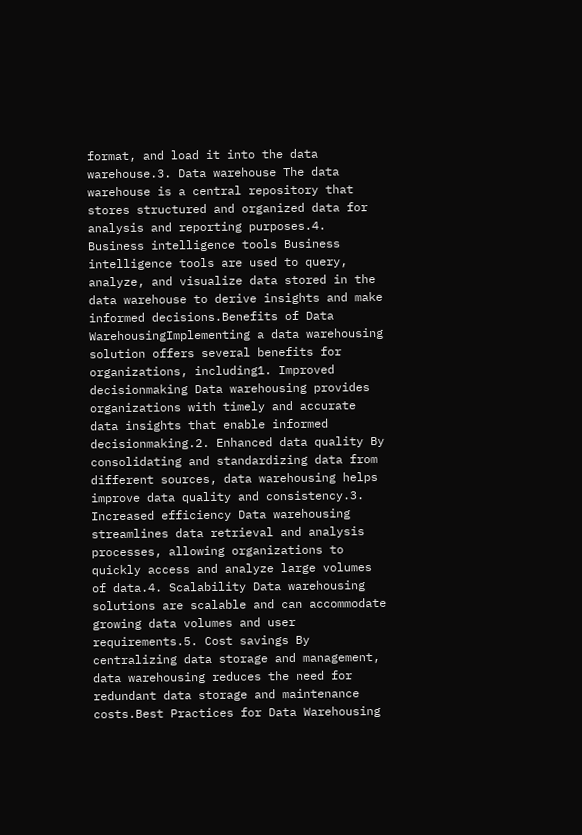format, and load it into the data warehouse.3. Data warehouse The data warehouse is a central repository that stores structured and organized data for analysis and reporting purposes.4. Business intelligence tools Business intelligence tools are used to query, analyze, and visualize data stored in the data warehouse to derive insights and make informed decisions.Benefits of Data WarehousingImplementing a data warehousing solution offers several benefits for organizations, including1. Improved decisionmaking Data warehousing provides organizations with timely and accurate data insights that enable informed decisionmaking.2. Enhanced data quality By consolidating and standardizing data from different sources, data warehousing helps improve data quality and consistency.3. Increased efficiency Data warehousing streamlines data retrieval and analysis processes, allowing organizations to quickly access and analyze large volumes of data.4. Scalability Data warehousing solutions are scalable and can accommodate growing data volumes and user requirements.5. Cost savings By centralizing data storage and management, data warehousing reduces the need for redundant data storage and maintenance costs.Best Practices for Data Warehousing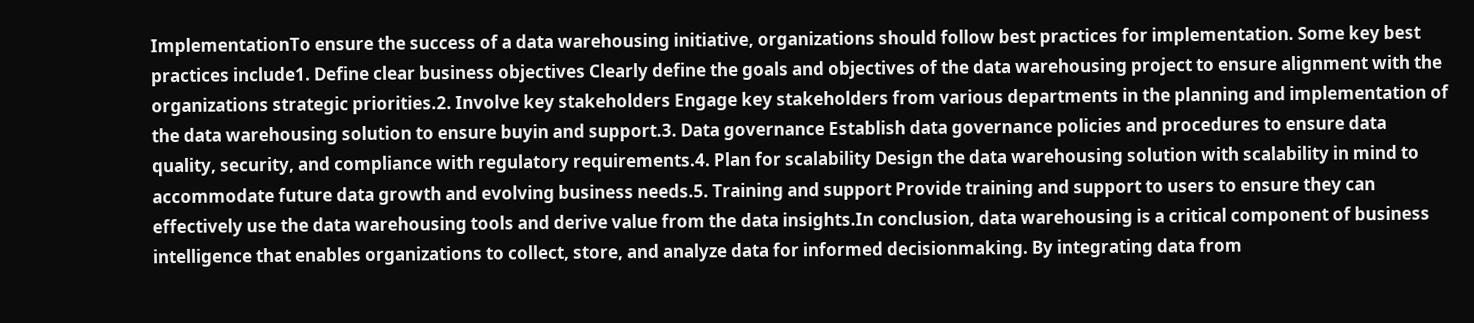ImplementationTo ensure the success of a data warehousing initiative, organizations should follow best practices for implementation. Some key best practices include1. Define clear business objectives Clearly define the goals and objectives of the data warehousing project to ensure alignment with the organizations strategic priorities.2. Involve key stakeholders Engage key stakeholders from various departments in the planning and implementation of the data warehousing solution to ensure buyin and support.3. Data governance Establish data governance policies and procedures to ensure data quality, security, and compliance with regulatory requirements.4. Plan for scalability Design the data warehousing solution with scalability in mind to accommodate future data growth and evolving business needs.5. Training and support Provide training and support to users to ensure they can effectively use the data warehousing tools and derive value from the data insights.In conclusion, data warehousing is a critical component of business intelligence that enables organizations to collect, store, and analyze data for informed decisionmaking. By integrating data from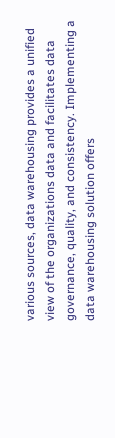various sources, data warehousing provides a unified view of the organizations data and facilitates data governance, quality, and consistency. Implementing a data warehousing solution offers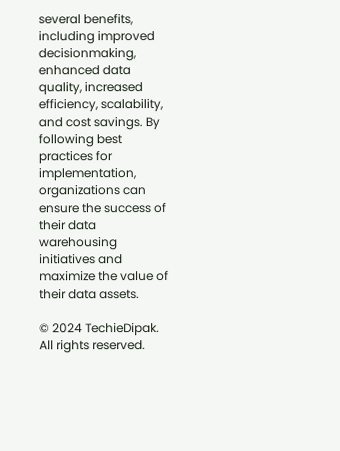several benefits, including improved decisionmaking, enhanced data quality, increased efficiency, scalability, and cost savings. By following best practices for implementation, organizations can ensure the success of their data warehousing initiatives and maximize the value of their data assets.

© 2024 TechieDipak. All rights reserved.